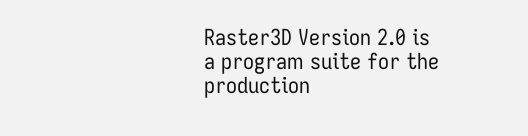Raster3D Version 2.0 is a program suite for the production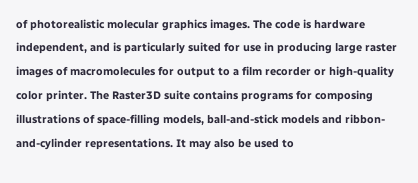of photorealistic molecular graphics images. The code is hardware independent, and is particularly suited for use in producing large raster images of macromolecules for output to a film recorder or high-quality color printer. The Raster3D suite contains programs for composing illustrations of space-filling models, ball-and-stick models and ribbon-and-cylinder representations. It may also be used to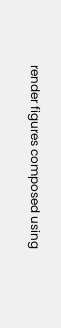render figures composed using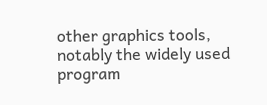other graphics tools, notably the widely used program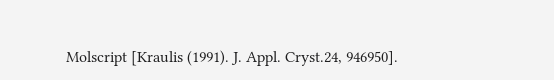Molscript [Kraulis (1991). J. Appl. Cryst.24, 946950].